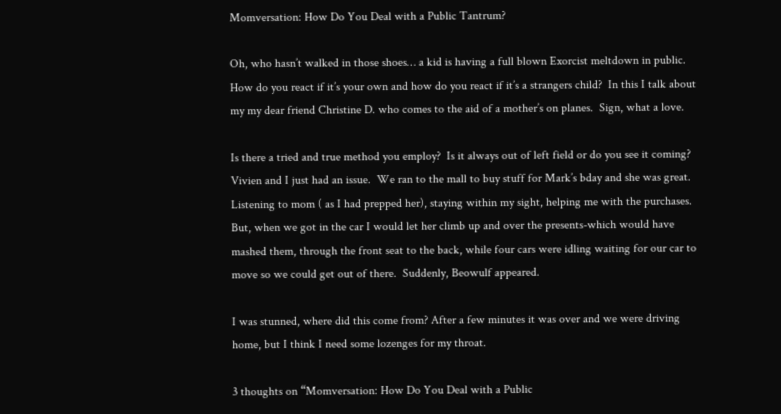Momversation: How Do You Deal with a Public Tantrum?

Oh, who hasn’t walked in those shoes… a kid is having a full blown Exorcist meltdown in public.  How do you react if it’s your own and how do you react if it’s a strangers child?  In this I talk about my my dear friend Christine D. who comes to the aid of a mother’s on planes.  Sign, what a love.

Is there a tried and true method you employ?  Is it always out of left field or do you see it coming? Vivien and I just had an issue.  We ran to the mall to buy stuff for Mark’s bday and she was great.  Listening to mom ( as I had prepped her), staying within my sight, helping me with the purchases.  But, when we got in the car I would let her climb up and over the presents-which would have mashed them, through the front seat to the back, while four cars were idling waiting for our car to move so we could get out of there.  Suddenly, Beowulf appeared.

I was stunned, where did this come from? After a few minutes it was over and we were driving home, but I think I need some lozenges for my throat.

3 thoughts on “Momversation: How Do You Deal with a Public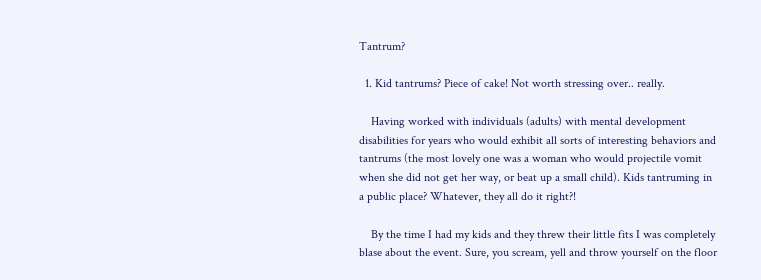Tantrum?

  1. Kid tantrums? Piece of cake! Not worth stressing over.. really.

    Having worked with individuals (adults) with mental development disabilities for years who would exhibit all sorts of interesting behaviors and tantrums (the most lovely one was a woman who would projectile vomit when she did not get her way, or beat up a small child). Kids tantruming in a public place? Whatever, they all do it right?!

    By the time I had my kids and they threw their little fits I was completely blase about the event. Sure, you scream, yell and throw yourself on the floor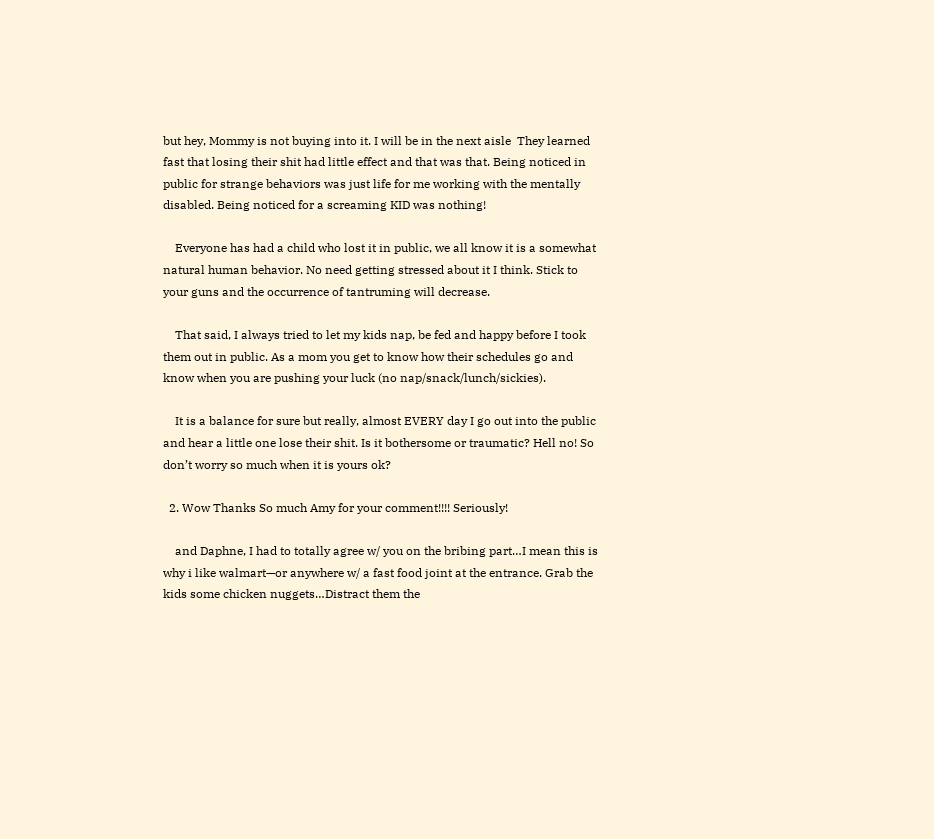but hey, Mommy is not buying into it. I will be in the next aisle  They learned fast that losing their shit had little effect and that was that. Being noticed in public for strange behaviors was just life for me working with the mentally disabled. Being noticed for a screaming KID was nothing!

    Everyone has had a child who lost it in public, we all know it is a somewhat natural human behavior. No need getting stressed about it I think. Stick to your guns and the occurrence of tantruming will decrease.

    That said, I always tried to let my kids nap, be fed and happy before I took them out in public. As a mom you get to know how their schedules go and know when you are pushing your luck (no nap/snack/lunch/sickies).

    It is a balance for sure but really, almost EVERY day I go out into the public and hear a little one lose their shit. Is it bothersome or traumatic? Hell no! So don’t worry so much when it is yours ok?

  2. Wow Thanks So much Amy for your comment!!!! Seriously!

    and Daphne, I had to totally agree w/ you on the bribing part…I mean this is why i like walmart—or anywhere w/ a fast food joint at the entrance. Grab the kids some chicken nuggets…Distract them the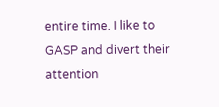entire time. I like to GASP and divert their attention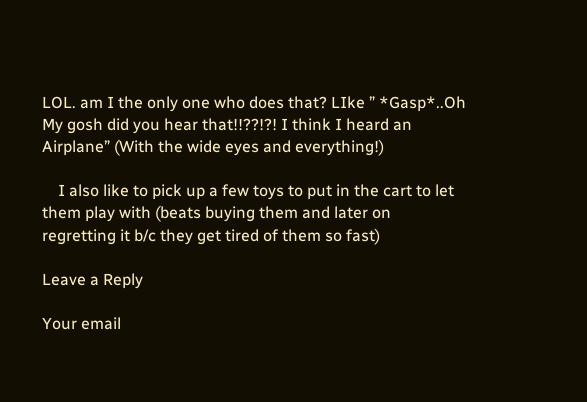LOL. am I the only one who does that? LIke ” *Gasp*..Oh My gosh did you hear that!!??!?! I think I heard an Airplane” (With the wide eyes and everything!)

    I also like to pick up a few toys to put in the cart to let them play with (beats buying them and later on regretting it b/c they get tired of them so fast)

Leave a Reply

Your email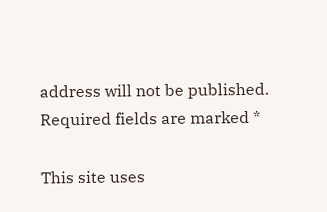address will not be published. Required fields are marked *

This site uses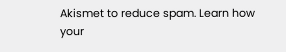Akismet to reduce spam. Learn how your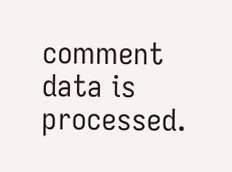comment data is processed.